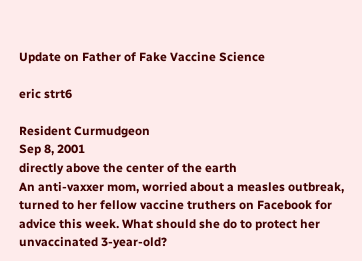Update on Father of Fake Vaccine Science

eric strt6

Resident Curmudgeon
Sep 8, 2001
directly above the center of the earth
An anti-vaxxer mom, worried about a measles outbreak, turned to her fellow vaccine truthers on Facebook for advice this week. What should she do to protect her unvaccinated 3-year-old?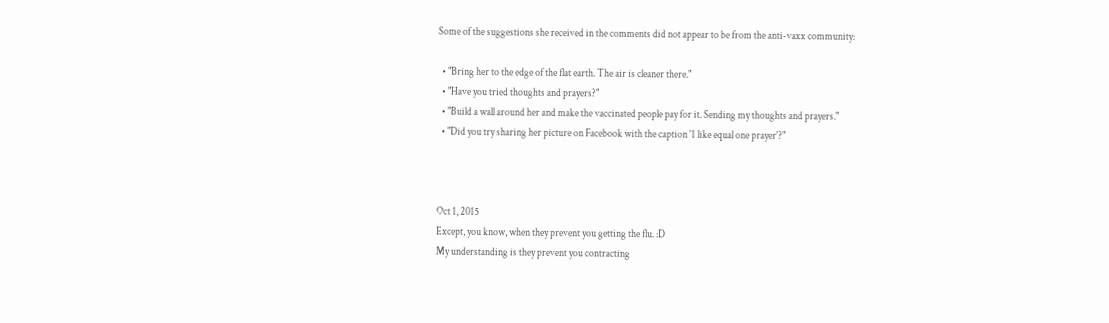Some of the suggestions she received in the comments did not appear to be from the anti-vaxx community:

  • "Bring her to the edge of the flat earth. The air is cleaner there."
  • "Have you tried thoughts and prayers?"
  • "Build a wall around her and make the vaccinated people pay for it. Sending my thoughts and prayers."
  • "Did you try sharing her picture on Facebook with the caption '1 like equal one prayer'?"



Oct 1, 2015
Except, you know, when they prevent you getting the flu. :D
My understanding is they prevent you contracting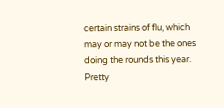certain strains of flu, which may or may not be the ones doing the rounds this year. Pretty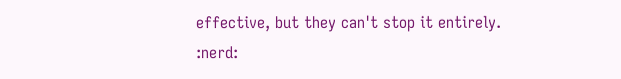effective, but they can't stop it entirely. :nerd: